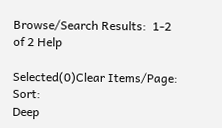Browse/Search Results:  1-2 of 2 Help

Selected(0)Clear Items/Page:    Sort:
Deep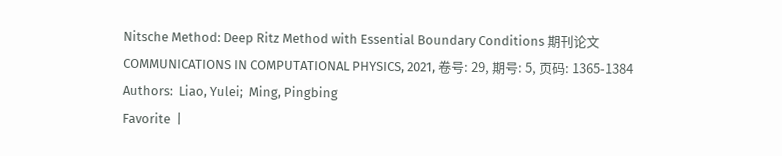Nitsche Method: Deep Ritz Method with Essential Boundary Conditions 期刊论文
COMMUNICATIONS IN COMPUTATIONAL PHYSICS, 2021, 卷号: 29, 期号: 5, 页码: 1365-1384
Authors:  Liao, Yulei;  Ming, Pingbing
Favorite  |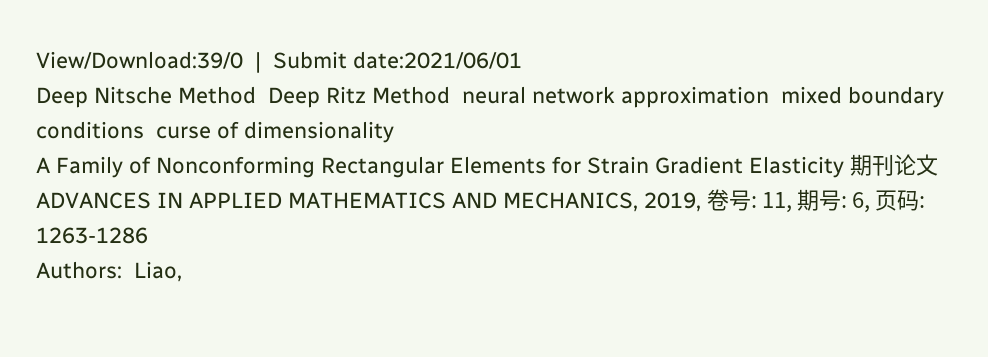View/Download:39/0  |  Submit date:2021/06/01
Deep Nitsche Method  Deep Ritz Method  neural network approximation  mixed boundary conditions  curse of dimensionality
A Family of Nonconforming Rectangular Elements for Strain Gradient Elasticity 期刊论文
ADVANCES IN APPLIED MATHEMATICS AND MECHANICS, 2019, 卷号: 11, 期号: 6, 页码: 1263-1286
Authors:  Liao,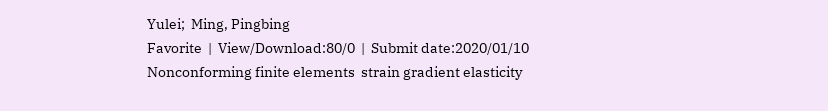Yulei;  Ming, Pingbing
Favorite  |  View/Download:80/0  |  Submit date:2020/01/10
Nonconforming finite elements  strain gradient elasticity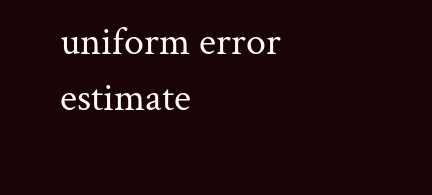uniform error estimate